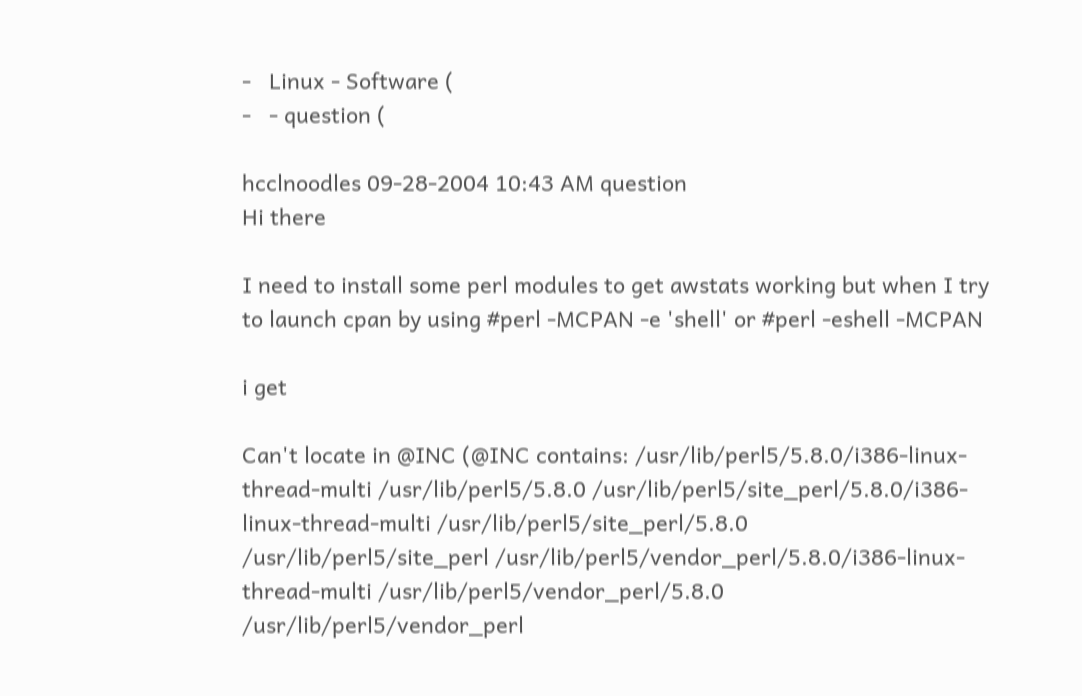-   Linux - Software (
-   - question (

hcclnoodles 09-28-2004 10:43 AM question
Hi there

I need to install some perl modules to get awstats working but when I try to launch cpan by using #perl -MCPAN -e 'shell' or #perl -eshell -MCPAN

i get

Can't locate in @INC (@INC contains: /usr/lib/perl5/5.8.0/i386-linux-thread-multi /usr/lib/perl5/5.8.0 /usr/lib/perl5/site_perl/5.8.0/i386-linux-thread-multi /usr/lib/perl5/site_perl/5.8.0 /usr/lib/perl5/site_perl /usr/lib/perl5/vendor_perl/5.8.0/i386-linux-thread-multi /usr/lib/perl5/vendor_perl/5.8.0 /usr/lib/perl5/vendor_perl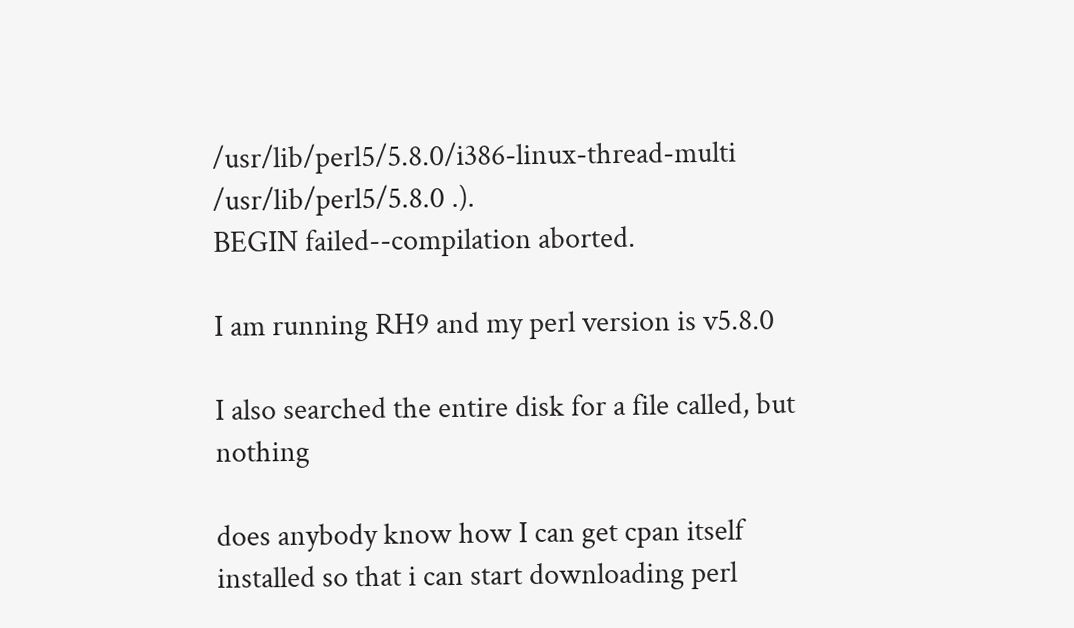/usr/lib/perl5/5.8.0/i386-linux-thread-multi /usr/lib/perl5/5.8.0 .).
BEGIN failed--compilation aborted.

I am running RH9 and my perl version is v5.8.0

I also searched the entire disk for a file called, but nothing

does anybody know how I can get cpan itself installed so that i can start downloading perl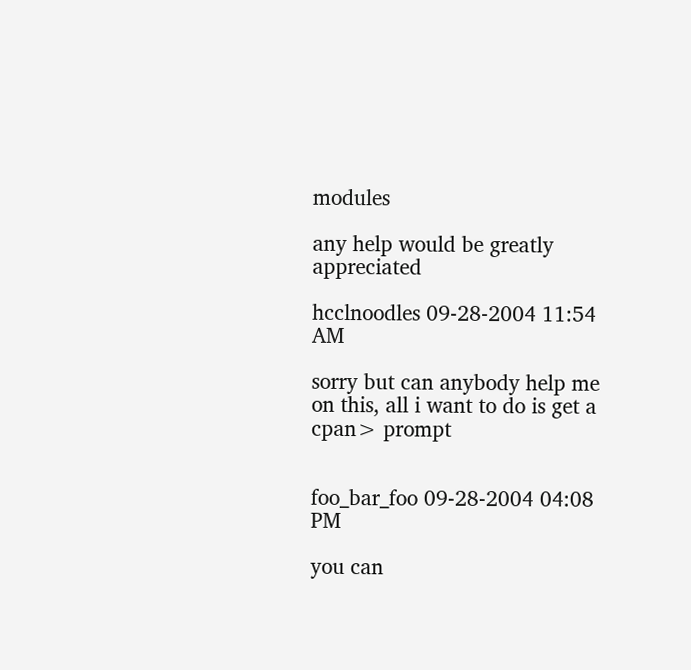modules

any help would be greatly appreciated

hcclnoodles 09-28-2004 11:54 AM

sorry but can anybody help me on this, all i want to do is get a cpan> prompt


foo_bar_foo 09-28-2004 04:08 PM

you can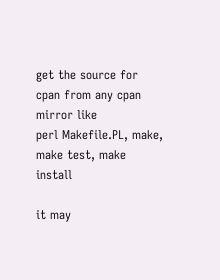get the source for cpan from any cpan mirror like
perl Makefile.PL, make, make test, make install

it may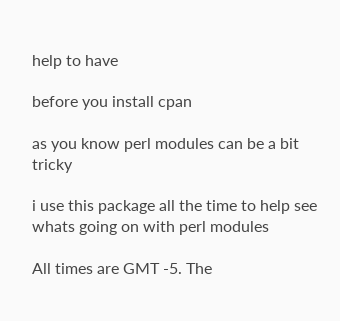help to have

before you install cpan

as you know perl modules can be a bit tricky

i use this package all the time to help see whats going on with perl modules

All times are GMT -5. The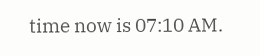time now is 07:10 AM.